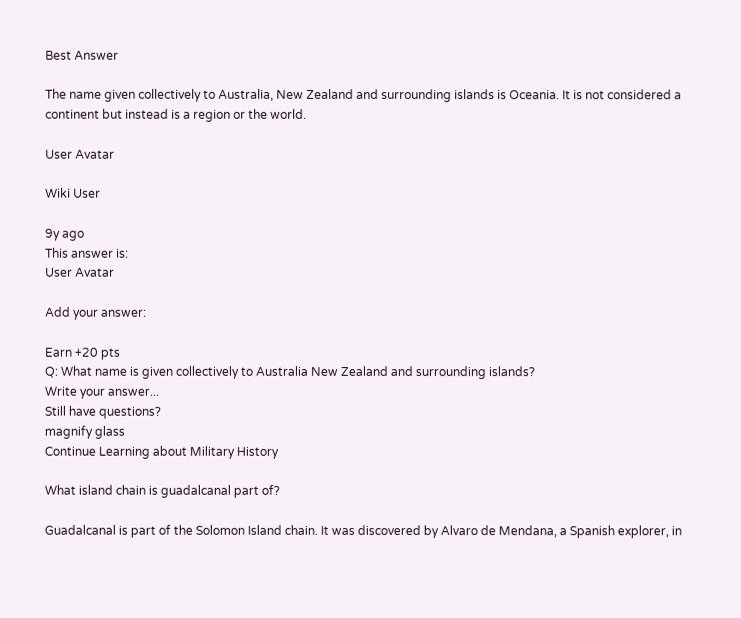Best Answer

The name given collectively to Australia, New Zealand and surrounding islands is Oceania. It is not considered a continent but instead is a region or the world.

User Avatar

Wiki User

9y ago
This answer is:
User Avatar

Add your answer:

Earn +20 pts
Q: What name is given collectively to Australia New Zealand and surrounding islands?
Write your answer...
Still have questions?
magnify glass
Continue Learning about Military History

What island chain is guadalcanal part of?

Guadalcanal is part of the Solomon Island chain. It was discovered by Alvaro de Mendana, a Spanish explorer, in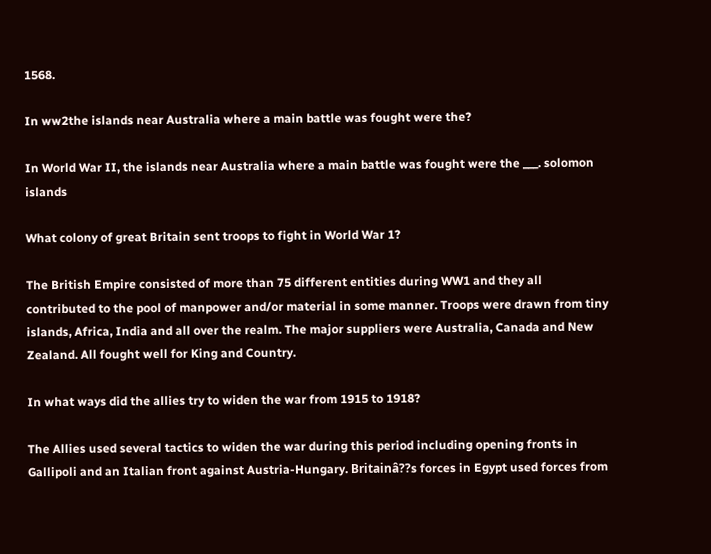1568.

In ww2the islands near Australia where a main battle was fought were the?

In World War II, the islands near Australia where a main battle was fought were the ___. solomon islands

What colony of great Britain sent troops to fight in World War 1?

The British Empire consisted of more than 75 different entities during WW1 and they all contributed to the pool of manpower and/or material in some manner. Troops were drawn from tiny islands, Africa, India and all over the realm. The major suppliers were Australia, Canada and New Zealand. All fought well for King and Country.

In what ways did the allies try to widen the war from 1915 to 1918?

The Allies used several tactics to widen the war during this period including opening fronts in Gallipoli and an Italian front against Austria-Hungary. Britainâ??s forces in Egypt used forces from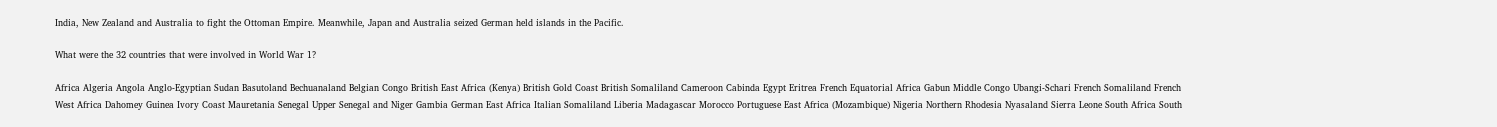India, New Zealand and Australia to fight the Ottoman Empire. Meanwhile, Japan and Australia seized German held islands in the Pacific.

What were the 32 countries that were involved in World War 1?

Africa Algeria Angola Anglo-Egyptian Sudan Basutoland Bechuanaland Belgian Congo British East Africa (Kenya) British Gold Coast British Somaliland Cameroon Cabinda Egypt Eritrea French Equatorial Africa Gabun Middle Congo Ubangi-Schari French Somaliland French West Africa Dahomey Guinea Ivory Coast Mauretania Senegal Upper Senegal and Niger Gambia German East Africa Italian Somaliland Liberia Madagascar Morocco Portuguese East Africa (Mozambique) Nigeria Northern Rhodesia Nyasaland Sierra Leone South Africa South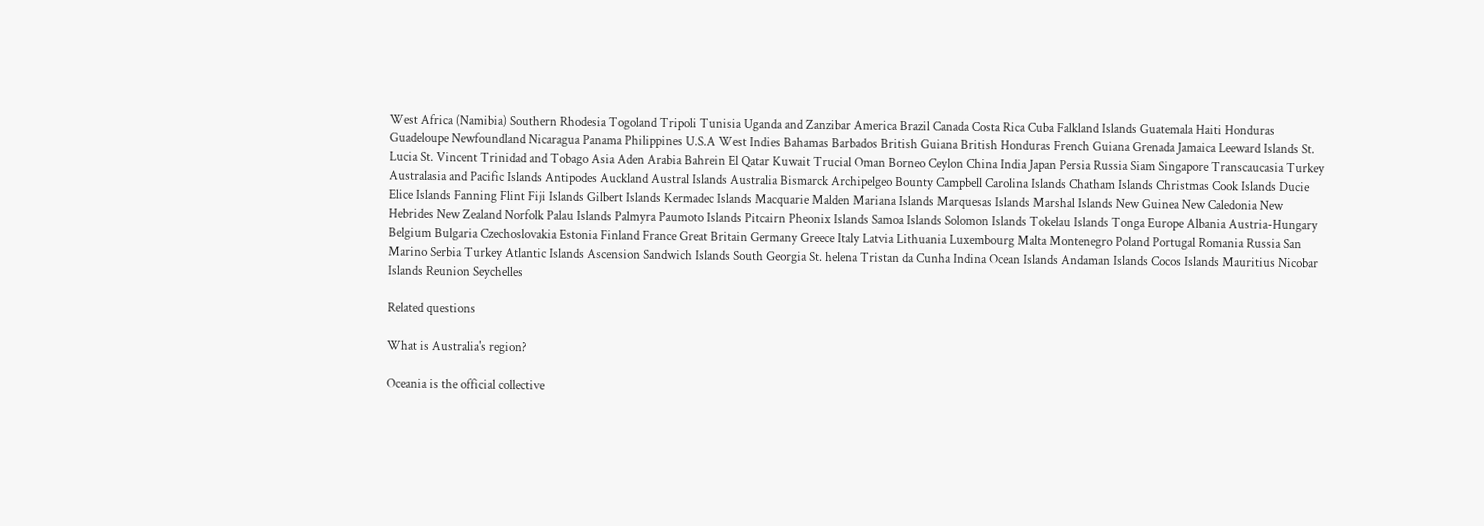West Africa (Namibia) Southern Rhodesia Togoland Tripoli Tunisia Uganda and Zanzibar America Brazil Canada Costa Rica Cuba Falkland Islands Guatemala Haiti Honduras Guadeloupe Newfoundland Nicaragua Panama Philippines U.S.A West Indies Bahamas Barbados British Guiana British Honduras French Guiana Grenada Jamaica Leeward Islands St. Lucia St. Vincent Trinidad and Tobago Asia Aden Arabia Bahrein El Qatar Kuwait Trucial Oman Borneo Ceylon China India Japan Persia Russia Siam Singapore Transcaucasia Turkey Australasia and Pacific Islands Antipodes Auckland Austral Islands Australia Bismarck Archipelgeo Bounty Campbell Carolina Islands Chatham Islands Christmas Cook Islands Ducie Elice Islands Fanning Flint Fiji Islands Gilbert Islands Kermadec Islands Macquarie Malden Mariana Islands Marquesas Islands Marshal Islands New Guinea New Caledonia New Hebrides New Zealand Norfolk Palau Islands Palmyra Paumoto Islands Pitcairn Pheonix Islands Samoa Islands Solomon Islands Tokelau Islands Tonga Europe Albania Austria-Hungary Belgium Bulgaria Czechoslovakia Estonia Finland France Great Britain Germany Greece Italy Latvia Lithuania Luxembourg Malta Montenegro Poland Portugal Romania Russia San Marino Serbia Turkey Atlantic Islands Ascension Sandwich Islands South Georgia St. helena Tristan da Cunha Indina Ocean Islands Andaman Islands Cocos Islands Mauritius Nicobar Islands Reunion Seychelles

Related questions

What is Australia's region?

Oceania is the official collective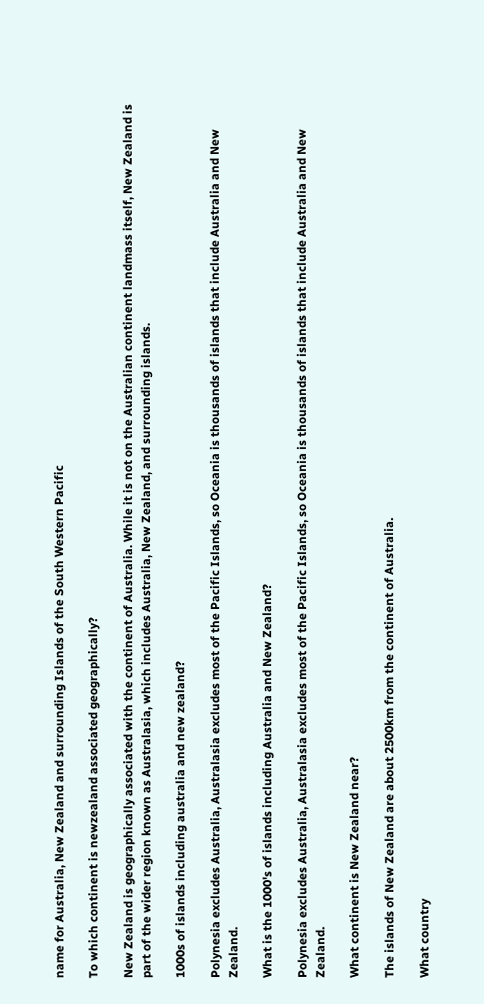name for Australia, New Zealand and surrounding Islands of the South Western Pacific

To which continent is newzealand associated geographically?

New Zealand is geographically associated with the continent of Australia. While it is not on the Australian continent landmass itself, New Zealand is part of the wider region known as Australasia, which includes Australia, New Zealand, and surrounding islands.

1000s of islands including australia and new zealand?

Polynesia excludes Australia, Australasia excludes most of the Pacific Islands, so Oceania is thousands of islands that include Australia and New Zealand.

What is the 1000's of islands including Australia and New Zealand?

Polynesia excludes Australia, Australasia excludes most of the Pacific Islands, so Oceania is thousands of islands that include Australia and New Zealand.

What continent is New Zealand near?

The islands of New Zealand are about 2500km from the continent of Australia.

What country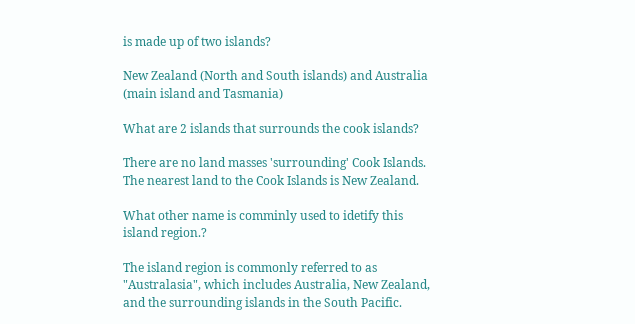is made up of two islands?

New Zealand (North and South islands) and Australia (main island and Tasmania)

What are 2 islands that surrounds the cook islands?

There are no land masses 'surrounding' Cook Islands. The nearest land to the Cook Islands is New Zealand.

What other name is comminly used to idetify this island region.?

The island region is commonly referred to as "Australasia", which includes Australia, New Zealand, and the surrounding islands in the South Pacific.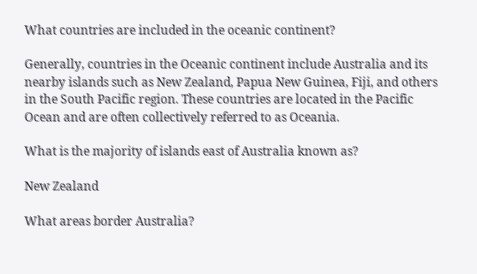What countries are included in the oceanic continent?

Generally, countries in the Oceanic continent include Australia and its nearby islands such as New Zealand, Papua New Guinea, Fiji, and others in the South Pacific region. These countries are located in the Pacific Ocean and are often collectively referred to as Oceania.

What is the majority of islands east of Australia known as?

New Zealand

What areas border Australia?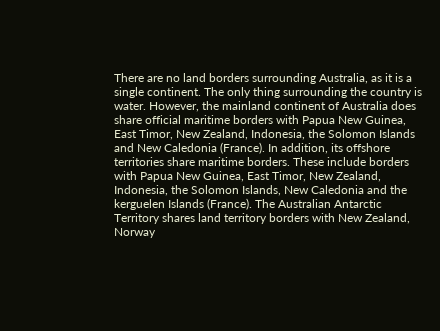There are no land borders surrounding Australia, as it is a single continent. The only thing surrounding the country is water. However, the mainland continent of Australia does share official maritime borders with Papua New Guinea, East Timor, New Zealand, Indonesia, the Solomon Islands and New Caledonia (France). In addition, its offshore territories share maritime borders. These include borders with Papua New Guinea, East Timor, New Zealand, Indonesia, the Solomon Islands, New Caledonia and the kerguelen Islands (France). The Australian Antarctic Territory shares land territory borders with New Zealand, Norway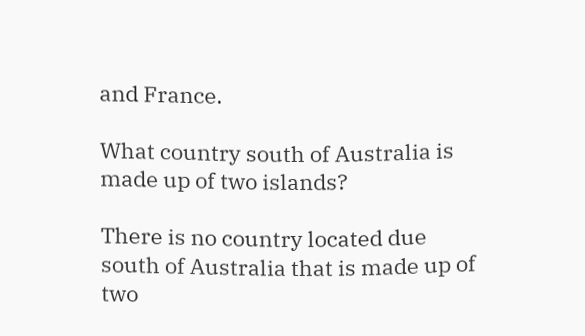and France.

What country south of Australia is made up of two islands?

There is no country located due south of Australia that is made up of two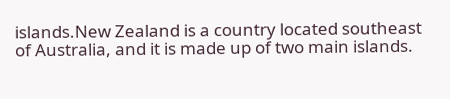islands.New Zealand is a country located southeast of Australia, and it is made up of two main islands.